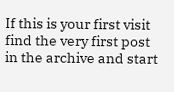If this is your first visit find the very first post in the archive and start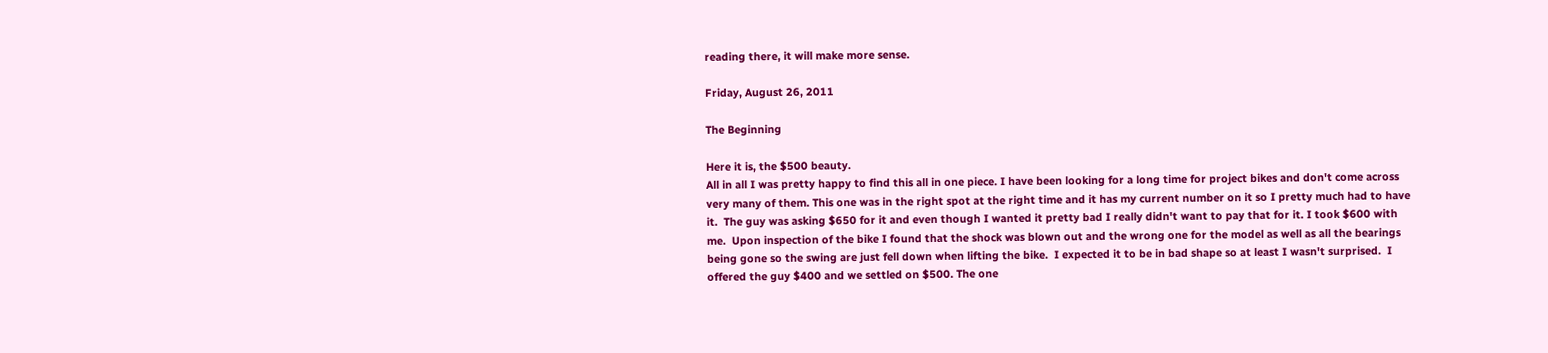reading there, it will make more sense.

Friday, August 26, 2011

The Beginning

Here it is, the $500 beauty.
All in all I was pretty happy to find this all in one piece. I have been looking for a long time for project bikes and don't come across very many of them. This one was in the right spot at the right time and it has my current number on it so I pretty much had to have it.  The guy was asking $650 for it and even though I wanted it pretty bad I really didn't want to pay that for it. I took $600 with me.  Upon inspection of the bike I found that the shock was blown out and the wrong one for the model as well as all the bearings being gone so the swing are just fell down when lifting the bike.  I expected it to be in bad shape so at least I wasn't surprised.  I offered the guy $400 and we settled on $500. The one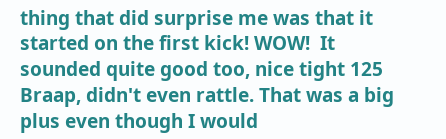thing that did surprise me was that it started on the first kick! WOW!  It sounded quite good too, nice tight 125 Braap, didn't even rattle. That was a big plus even though I would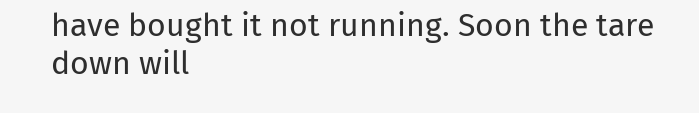have bought it not running. Soon the tare down will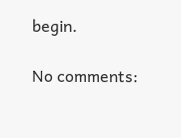begin.

No comments: